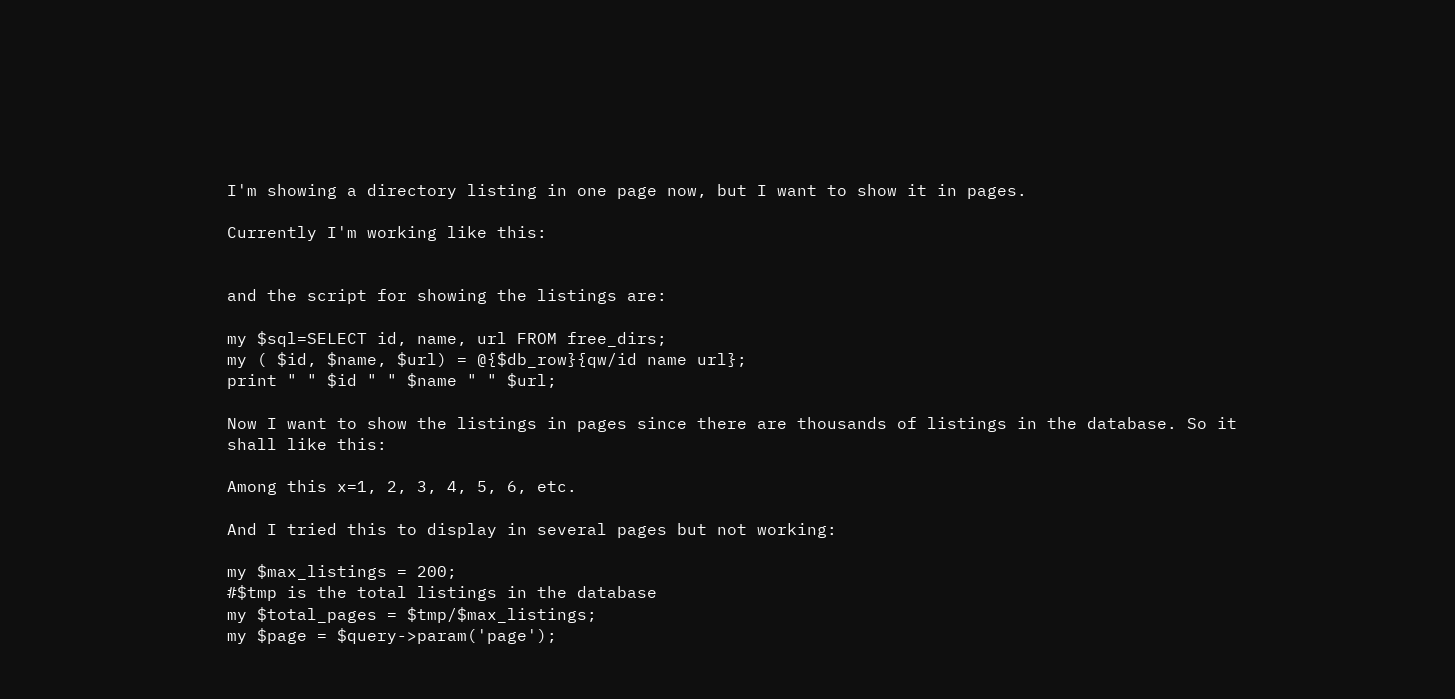I'm showing a directory listing in one page now, but I want to show it in pages.

Currently I'm working like this:


and the script for showing the listings are:

my $sql=SELECT id, name, url FROM free_dirs;
my ( $id, $name, $url) = @{$db_row}{qw/id name url};
print " " $id " " $name " " $url;

Now I want to show the listings in pages since there are thousands of listings in the database. So it shall like this:

Among this x=1, 2, 3, 4, 5, 6, etc.

And I tried this to display in several pages but not working:

my $max_listings = 200;
#$tmp is the total listings in the database
my $total_pages = $tmp/$max_listings;
my $page = $query->param('page');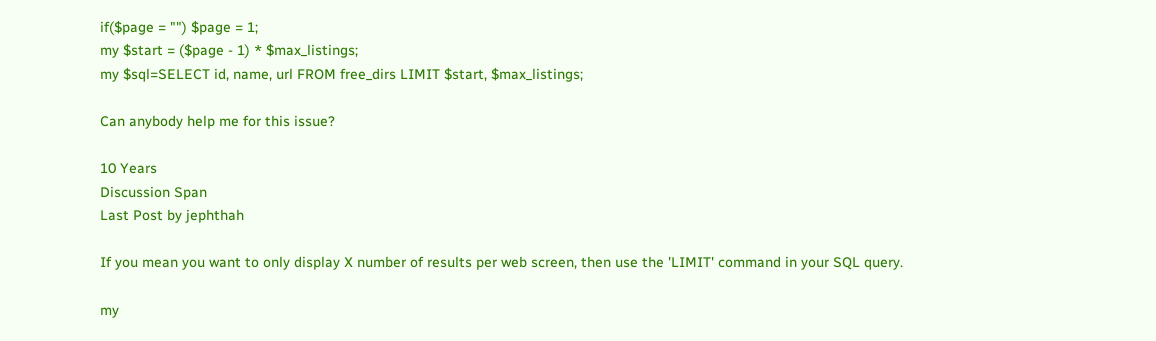if($page = "") $page = 1;
my $start = ($page - 1) * $max_listings;
my $sql=SELECT id, name, url FROM free_dirs LIMIT $start, $max_listings;

Can anybody help me for this issue?

10 Years
Discussion Span
Last Post by jephthah

If you mean you want to only display X number of results per web screen, then use the 'LIMIT' command in your SQL query.

my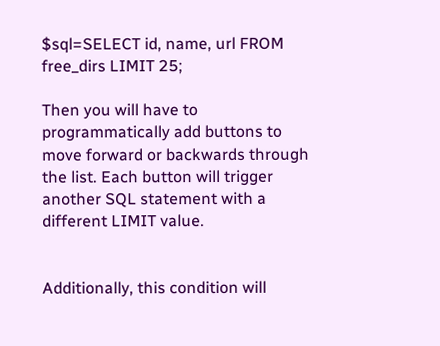$sql=SELECT id, name, url FROM free_dirs LIMIT 25;

Then you will have to programmatically add buttons to move forward or backwards through the list. Each button will trigger another SQL statement with a different LIMIT value.


Additionally, this condition will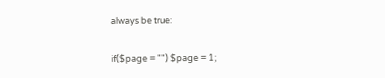always be true:

if($page = "") $page = 1;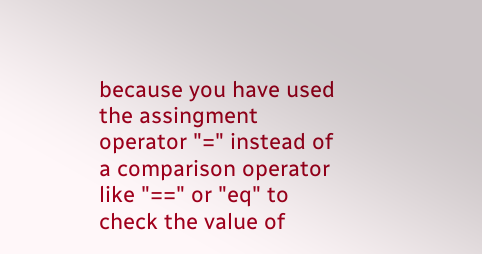because you have used the assingment operator "=" instead of a comparison operator like "==" or "eq" to check the value of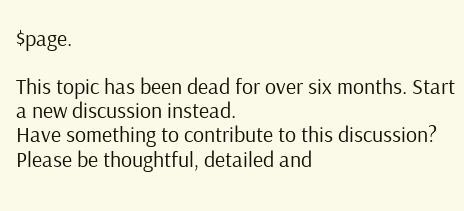$page.

This topic has been dead for over six months. Start a new discussion instead.
Have something to contribute to this discussion? Please be thoughtful, detailed and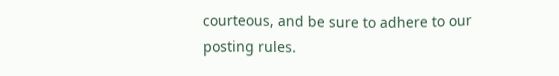courteous, and be sure to adhere to our posting rules.